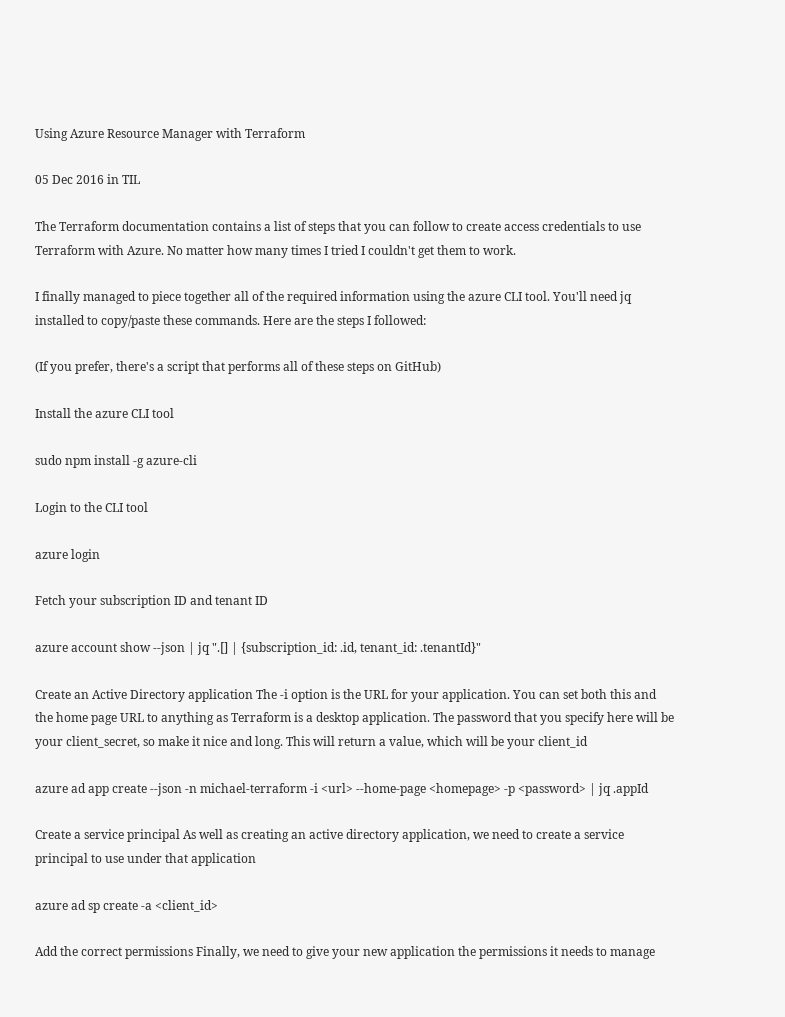Using Azure Resource Manager with Terraform

05 Dec 2016 in TIL

The Terraform documentation contains a list of steps that you can follow to create access credentials to use Terraform with Azure. No matter how many times I tried I couldn't get them to work.

I finally managed to piece together all of the required information using the azure CLI tool. You'll need jq installed to copy/paste these commands. Here are the steps I followed:

(If you prefer, there's a script that performs all of these steps on GitHub)

Install the azure CLI tool

sudo npm install -g azure-cli

Login to the CLI tool

azure login

Fetch your subscription ID and tenant ID

azure account show --json | jq ".[] | {subscription_id: .id, tenant_id: .tenantId}"

Create an Active Directory application The -i option is the URL for your application. You can set both this and the home page URL to anything as Terraform is a desktop application. The password that you specify here will be your client_secret, so make it nice and long. This will return a value, which will be your client_id

azure ad app create --json -n michael-terraform -i <url> --home-page <homepage> -p <password> | jq .appId

Create a service principal As well as creating an active directory application, we need to create a service principal to use under that application

azure ad sp create -a <client_id>

Add the correct permissions Finally, we need to give your new application the permissions it needs to manage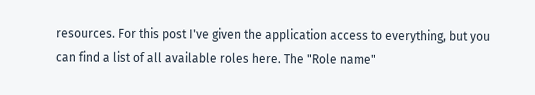resources. For this post I've given the application access to everything, but you can find a list of all available roles here. The "Role name"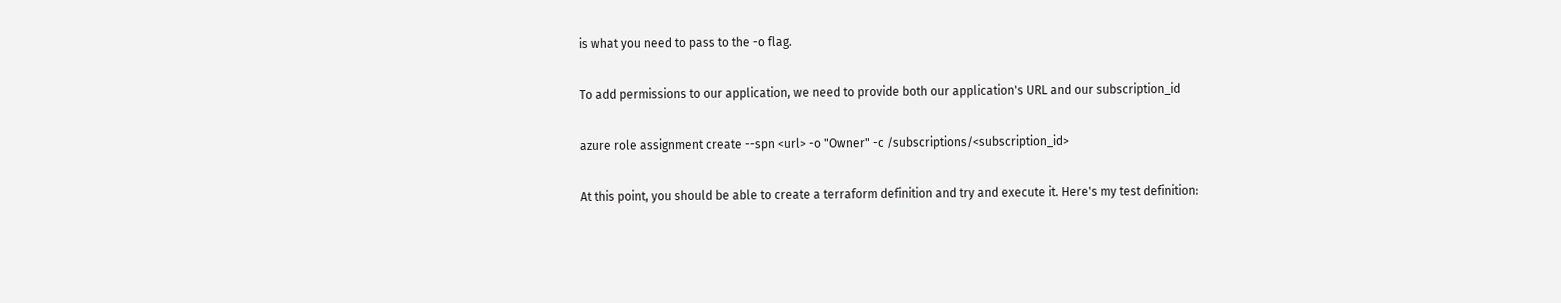is what you need to pass to the -o flag.

To add permissions to our application, we need to provide both our application's URL and our subscription_id

azure role assignment create --spn <url> -o "Owner" -c /subscriptions/<subscription_id>

At this point, you should be able to create a terraform definition and try and execute it. Here's my test definition: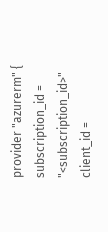provider "azurerm" {
subscription_id = "<subscription_id>"
client_id =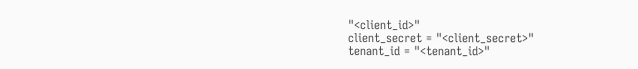"<client_id>"
client_secret = "<client_secret>"
tenant_id = "<tenant_id>"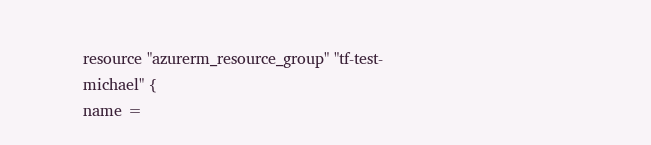resource "azurerm_resource_group" "tf-test-michael" {
name =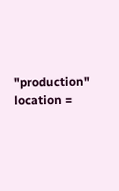"production"
location =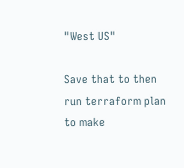"West US"

Save that to then run terraform plan to make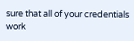sure that all of your credentials work